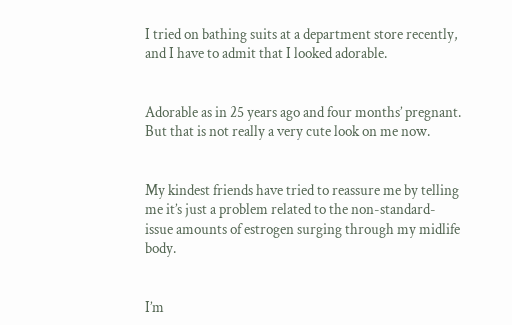I tried on bathing suits at a department store recently, and I have to admit that I looked adorable.


Adorable as in 25 years ago and four months’ pregnant. But that is not really a very cute look on me now.


My kindest friends have tried to reassure me by telling me it’s just a problem related to the non-standard-issue amounts of estrogen surging through my midlife body.


I’m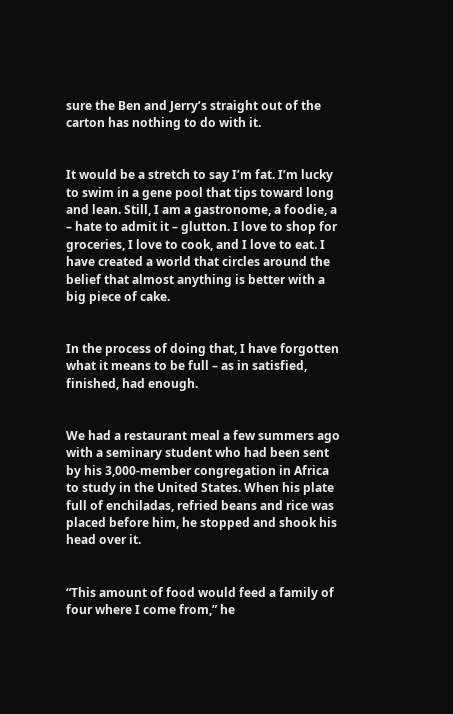sure the Ben and Jerry’s straight out of the carton has nothing to do with it.


It would be a stretch to say I’m fat. I’m lucky to swim in a gene pool that tips toward long and lean. Still, I am a gastronome, a foodie, a – hate to admit it – glutton. I love to shop for groceries, I love to cook, and I love to eat. I have created a world that circles around the belief that almost anything is better with a big piece of cake.


In the process of doing that, I have forgotten what it means to be full – as in satisfied, finished, had enough.


We had a restaurant meal a few summers ago with a seminary student who had been sent by his 3,000-member congregation in Africa to study in the United States. When his plate full of enchiladas, refried beans and rice was placed before him, he stopped and shook his head over it.


“This amount of food would feed a family of four where I come from,” he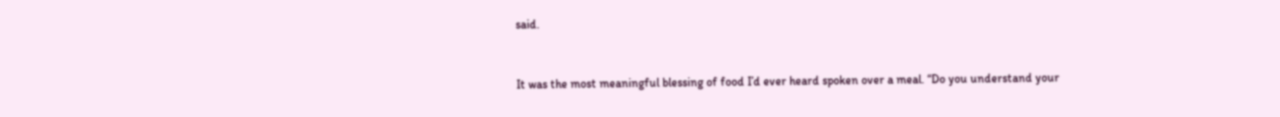said.


It was the most meaningful blessing of food I’d ever heard spoken over a meal. “Do you understand your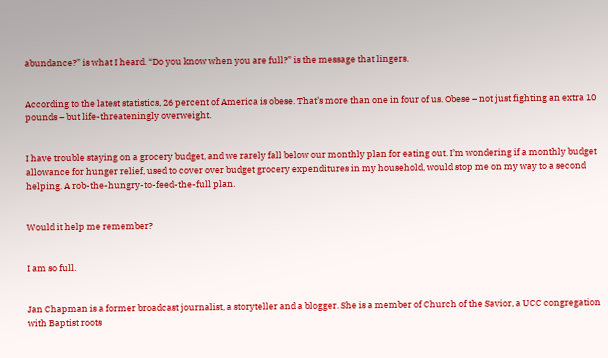abundance?” is what I heard. “Do you know when you are full?” is the message that lingers.


According to the latest statistics, 26 percent of America is obese. That’s more than one in four of us. Obese – not just fighting an extra 10 pounds – but life-threateningly overweight.


I have trouble staying on a grocery budget, and we rarely fall below our monthly plan for eating out. I’m wondering if a monthly budget allowance for hunger relief, used to cover over budget grocery expenditures in my household, would stop me on my way to a second helping. A rob-the-hungry-to-feed-the-full plan.


Would it help me remember?


I am so full.


Jan Chapman is a former broadcast journalist, a storyteller and a blogger. She is a member of Church of the Savior, a UCC congregation with Baptist roots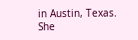in Austin, Texas. She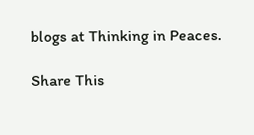blogs at Thinking in Peaces.

Share This